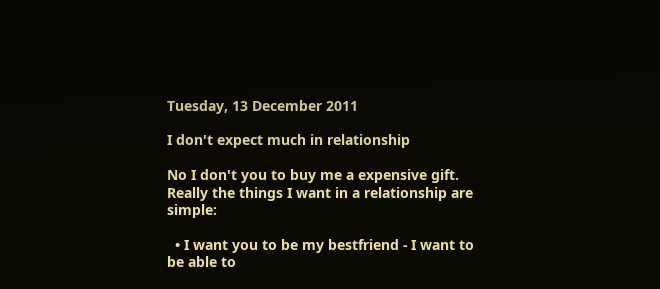Tuesday, 13 December 2011

I don't expect much in relationship

No I don't you to buy me a expensive gift. Really the things I want in a relationship are simple:

  • I want you to be my bestfriend - I want to be able to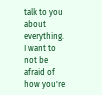talk to you about everything. I want to not be afraid of how you're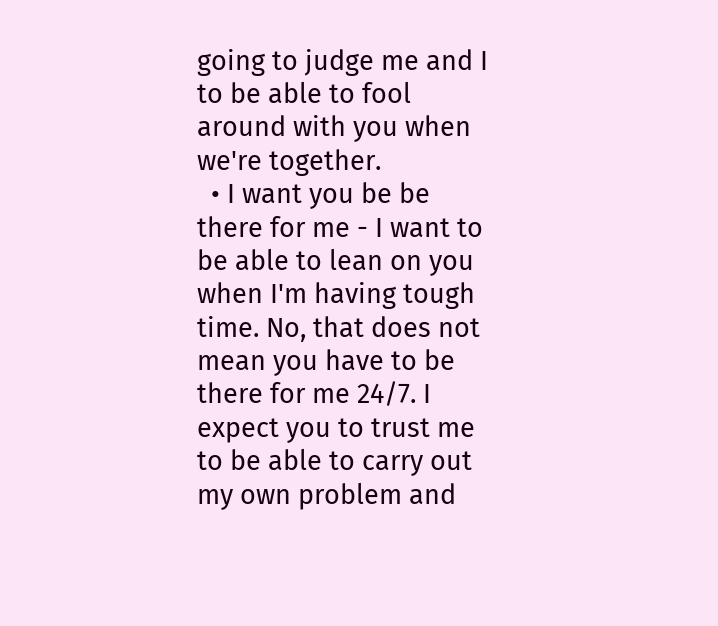going to judge me and I to be able to fool around with you when we're together.
  • I want you be be there for me - I want to be able to lean on you when I'm having tough time. No, that does not mean you have to be there for me 24/7. I expect you to trust me to be able to carry out my own problem and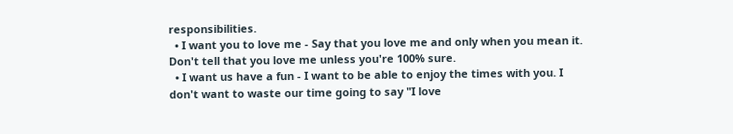responsibilities.
  • I want you to love me - Say that you love me and only when you mean it. Don't tell that you love me unless you're 100% sure.
  • I want us have a fun - I want to be able to enjoy the times with you. I don't want to waste our time going to say "I love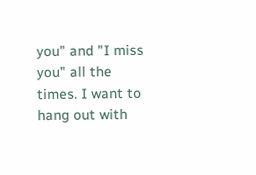you" and "I miss you" all the times. I want to hang out with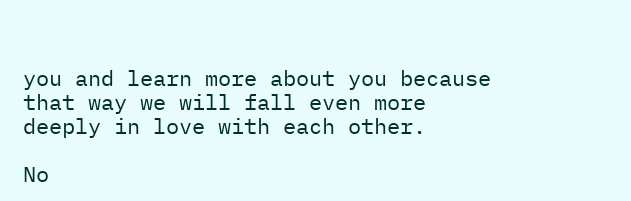you and learn more about you because that way we will fall even more deeply in love with each other.

No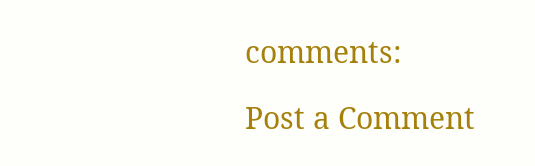comments:

Post a Comment